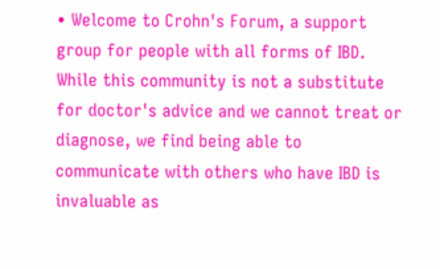• Welcome to Crohn's Forum, a support group for people with all forms of IBD. While this community is not a substitute for doctor's advice and we cannot treat or diagnose, we find being able to communicate with others who have IBD is invaluable as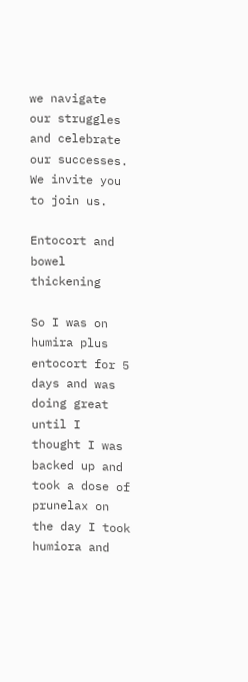we navigate our struggles and celebrate our successes. We invite you to join us.

Entocort and bowel thickening

So I was on humira plus entocort for 5 days and was doing great until I thought I was backed up and took a dose of prunelax on the day I took humiora and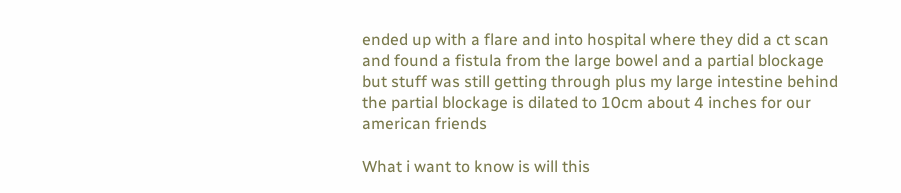ended up with a flare and into hospital where they did a ct scan and found a fistula from the large bowel and a partial blockage but stuff was still getting through plus my large intestine behind the partial blockage is dilated to 10cm about 4 inches for our american friends

What i want to know is will this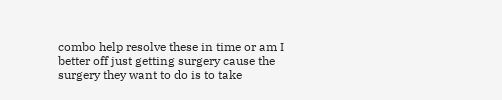combo help resolve these in time or am I better off just getting surgery cause the surgery they want to do is to take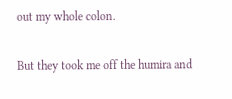out my whole colon.

But they took me off the humira and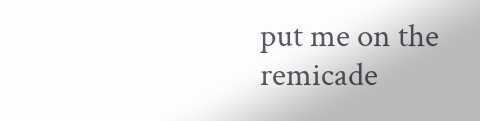put me on the remicade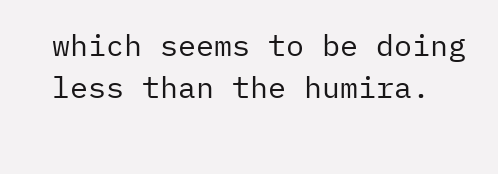which seems to be doing less than the humira.